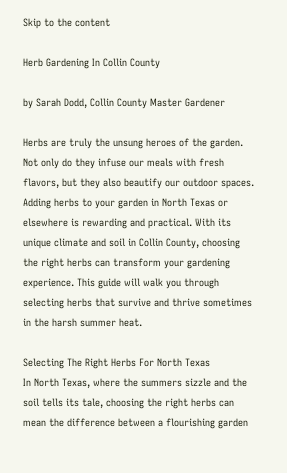Skip to the content

Herb Gardening In Collin County

by Sarah Dodd, Collin County Master Gardener

Herbs are truly the unsung heroes of the garden. Not only do they infuse our meals with fresh flavors, but they also beautify our outdoor spaces. Adding herbs to your garden in North Texas or elsewhere is rewarding and practical. With its unique climate and soil in Collin County, choosing the right herbs can transform your gardening experience. This guide will walk you through selecting herbs that survive and thrive sometimes in the harsh summer heat.

Selecting The Right Herbs For North Texas
In North Texas, where the summers sizzle and the soil tells its tale, choosing the right herbs can mean the difference between a flourishing garden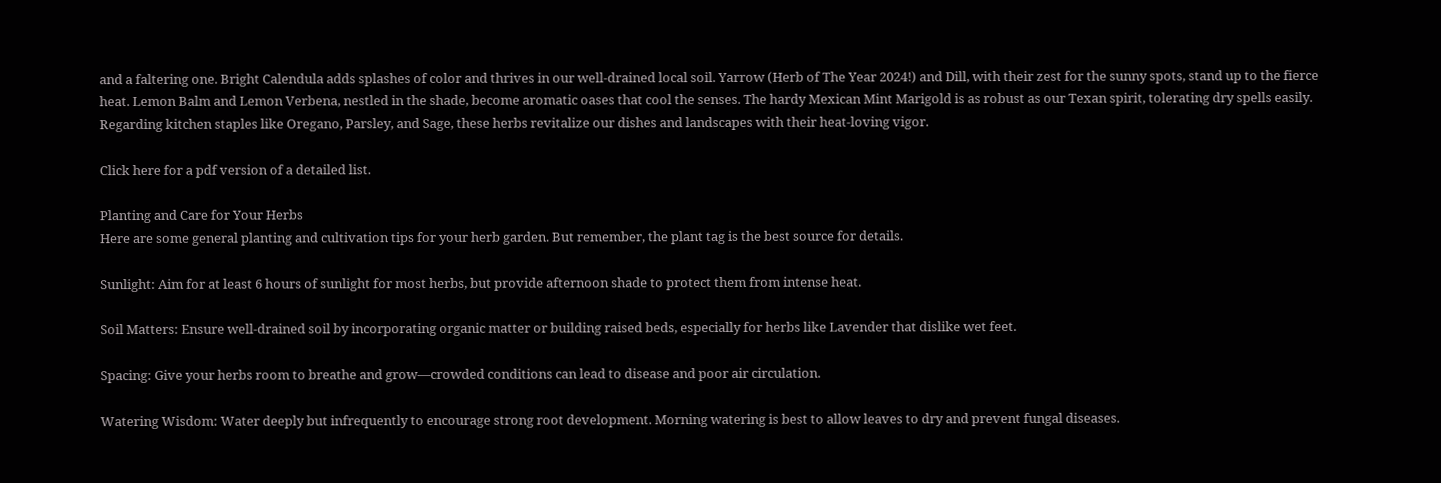and a faltering one. Bright Calendula adds splashes of color and thrives in our well-drained local soil. Yarrow (Herb of The Year 2024!) and Dill, with their zest for the sunny spots, stand up to the fierce heat. Lemon Balm and Lemon Verbena, nestled in the shade, become aromatic oases that cool the senses. The hardy Mexican Mint Marigold is as robust as our Texan spirit, tolerating dry spells easily. Regarding kitchen staples like Oregano, Parsley, and Sage, these herbs revitalize our dishes and landscapes with their heat-loving vigor.

Click here for a pdf version of a detailed list.

Planting and Care for Your Herbs
Here are some general planting and cultivation tips for your herb garden. But remember, the plant tag is the best source for details.

Sunlight: Aim for at least 6 hours of sunlight for most herbs, but provide afternoon shade to protect them from intense heat.

Soil Matters: Ensure well-drained soil by incorporating organic matter or building raised beds, especially for herbs like Lavender that dislike wet feet.

Spacing: Give your herbs room to breathe and grow—crowded conditions can lead to disease and poor air circulation.

Watering Wisdom: Water deeply but infrequently to encourage strong root development. Morning watering is best to allow leaves to dry and prevent fungal diseases.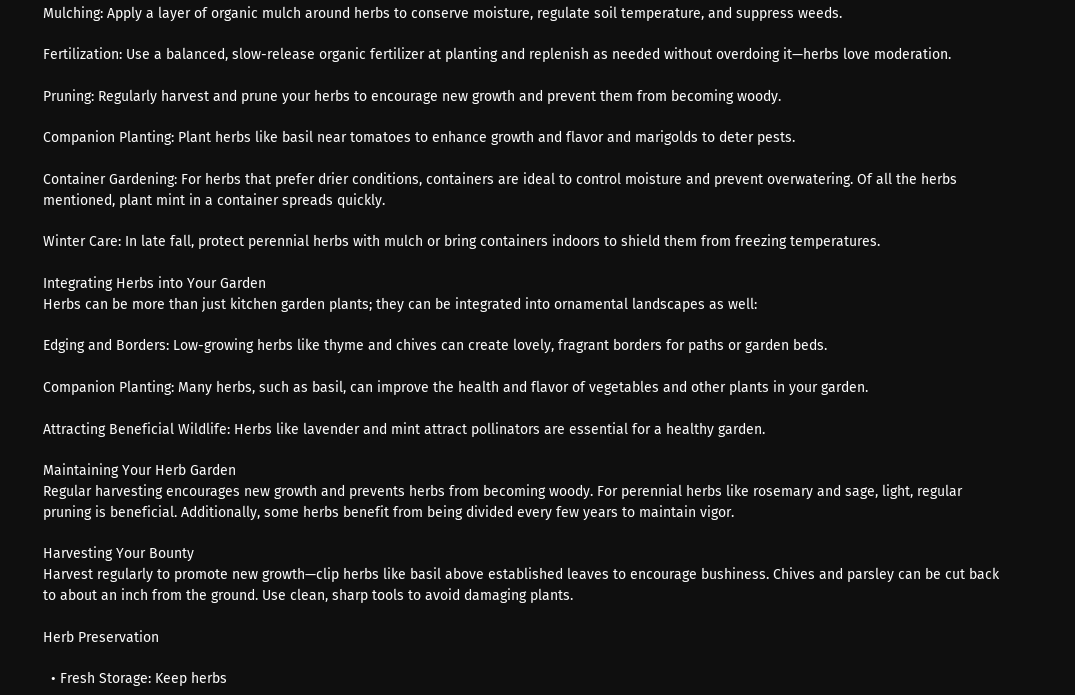Mulching: Apply a layer of organic mulch around herbs to conserve moisture, regulate soil temperature, and suppress weeds.

Fertilization: Use a balanced, slow-release organic fertilizer at planting and replenish as needed without overdoing it—herbs love moderation.

Pruning: Regularly harvest and prune your herbs to encourage new growth and prevent them from becoming woody.

Companion Planting: Plant herbs like basil near tomatoes to enhance growth and flavor and marigolds to deter pests.

Container Gardening: For herbs that prefer drier conditions, containers are ideal to control moisture and prevent overwatering. Of all the herbs mentioned, plant mint in a container spreads quickly.

Winter Care: In late fall, protect perennial herbs with mulch or bring containers indoors to shield them from freezing temperatures.

Integrating Herbs into Your Garden
Herbs can be more than just kitchen garden plants; they can be integrated into ornamental landscapes as well:

Edging and Borders: Low-growing herbs like thyme and chives can create lovely, fragrant borders for paths or garden beds.

Companion Planting: Many herbs, such as basil, can improve the health and flavor of vegetables and other plants in your garden.

Attracting Beneficial Wildlife: Herbs like lavender and mint attract pollinators are essential for a healthy garden.

Maintaining Your Herb Garden
Regular harvesting encourages new growth and prevents herbs from becoming woody. For perennial herbs like rosemary and sage, light, regular pruning is beneficial. Additionally, some herbs benefit from being divided every few years to maintain vigor.

Harvesting Your Bounty
Harvest regularly to promote new growth—clip herbs like basil above established leaves to encourage bushiness. Chives and parsley can be cut back to about an inch from the ground. Use clean, sharp tools to avoid damaging plants.

Herb Preservation

  • Fresh Storage: Keep herbs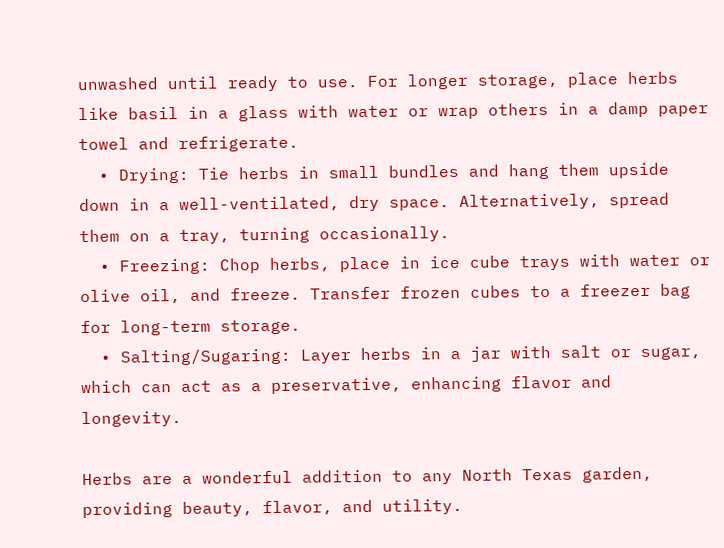unwashed until ready to use. For longer storage, place herbs like basil in a glass with water or wrap others in a damp paper towel and refrigerate.
  • Drying: Tie herbs in small bundles and hang them upside down in a well-ventilated, dry space. Alternatively, spread them on a tray, turning occasionally.
  • Freezing: Chop herbs, place in ice cube trays with water or olive oil, and freeze. Transfer frozen cubes to a freezer bag for long-term storage.
  • Salting/Sugaring: Layer herbs in a jar with salt or sugar, which can act as a preservative, enhancing flavor and longevity.

Herbs are a wonderful addition to any North Texas garden, providing beauty, flavor, and utility.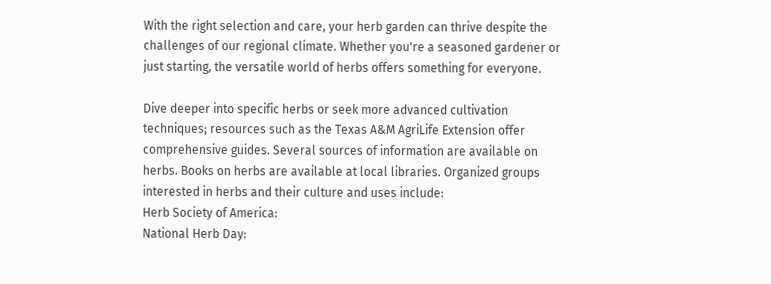With the right selection and care, your herb garden can thrive despite the challenges of our regional climate. Whether you're a seasoned gardener or just starting, the versatile world of herbs offers something for everyone.

Dive deeper into specific herbs or seek more advanced cultivation techniques; resources such as the Texas A&M AgriLife Extension offer comprehensive guides. Several sources of information are available on herbs. Books on herbs are available at local libraries. Organized groups interested in herbs and their culture and uses include:
Herb Society of America:
National Herb Day: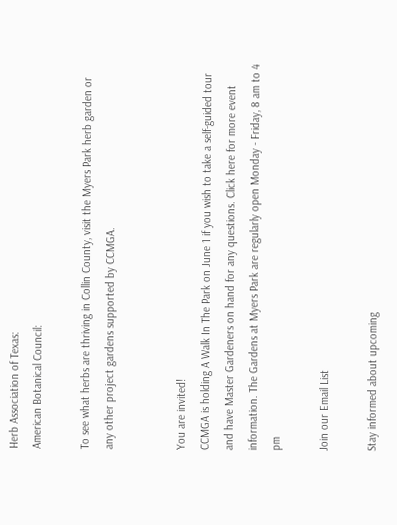Herb Association of Texas:
American Botanical Council:

To see what herbs are thriving in Collin County, visit the Myers Park herb garden or any other project gardens supported by CCMGA.


You are invited!
CCMGA is holding A Walk In The Park on June 1 if you wish to take a self-guided tour and have Master Gardeners on hand for any questions. Click here for more event information. The Gardens at Myers Park are regularly open Monday - Friday, 8 am to 4 pm

Join our Email List

Stay informed about upcoming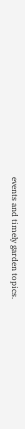events and timely garden topics.